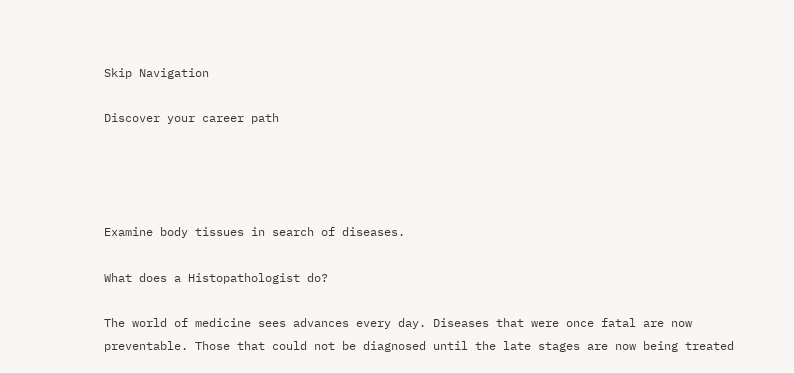Skip Navigation

Discover your career path




Examine body tissues in search of diseases.

What does a Histopathologist do?

The world of medicine sees advances every day. Diseases that were once fatal are now preventable. Those that could not be diagnosed until the late stages are now being treated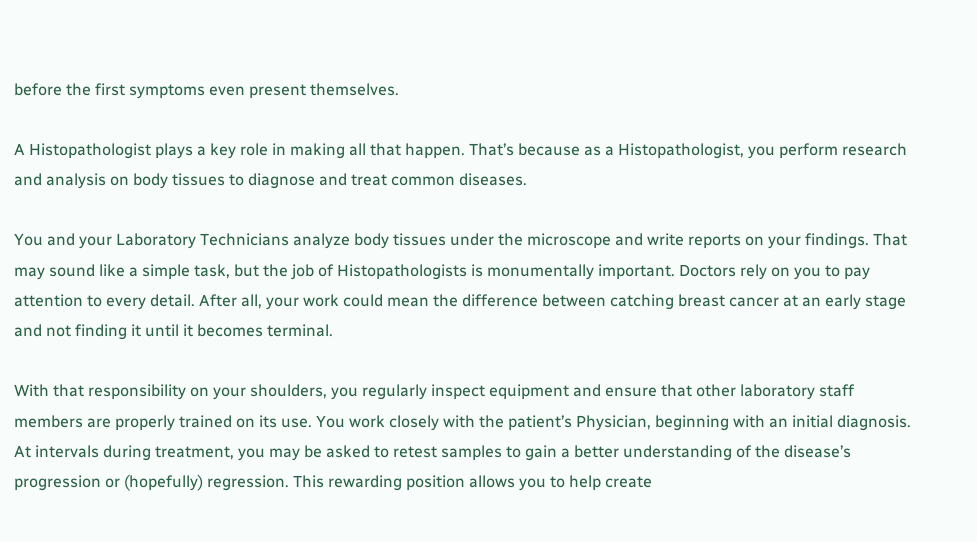before the first symptoms even present themselves.

A Histopathologist plays a key role in making all that happen. That’s because as a Histopathologist, you perform research and analysis on body tissues to diagnose and treat common diseases.

You and your Laboratory Technicians analyze body tissues under the microscope and write reports on your findings. That may sound like a simple task, but the job of Histopathologists is monumentally important. Doctors rely on you to pay attention to every detail. After all, your work could mean the difference between catching breast cancer at an early stage and not finding it until it becomes terminal.

With that responsibility on your shoulders, you regularly inspect equipment and ensure that other laboratory staff members are properly trained on its use. You work closely with the patient’s Physician, beginning with an initial diagnosis. At intervals during treatment, you may be asked to retest samples to gain a better understanding of the disease’s progression or (hopefully) regression. This rewarding position allows you to help create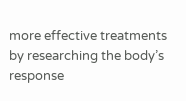more effective treatments by researching the body’s response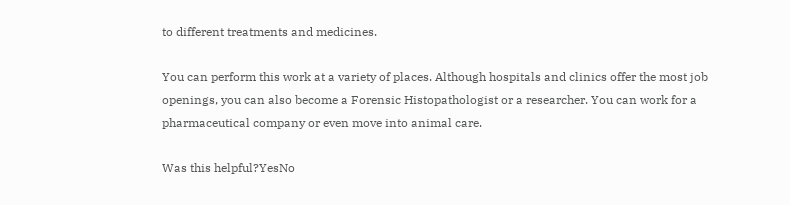to different treatments and medicines.

You can perform this work at a variety of places. Although hospitals and clinics offer the most job openings, you can also become a Forensic Histopathologist or a researcher. You can work for a pharmaceutical company or even move into animal care.

Was this helpful?YesNo